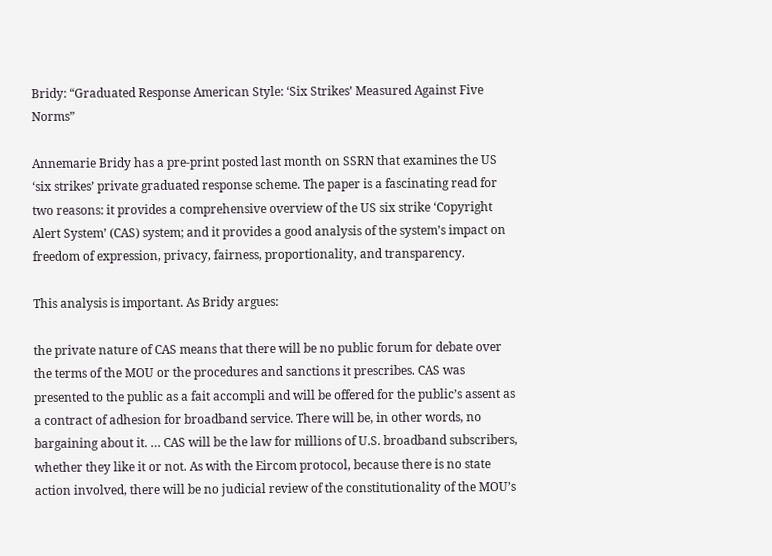Bridy: “Graduated Response American Style: ‘Six Strikes’ Measured Against Five Norms”

Annemarie Bridy has a pre-print posted last month on SSRN that examines the US ‘six strikes’ private graduated response scheme. The paper is a fascinating read for two reasons: it provides a comprehensive overview of the US six strike ‘Copyright Alert System’ (CAS) system; and it provides a good analysis of the system’s impact on freedom of expression, privacy, fairness, proportionality, and transparency.

This analysis is important. As Bridy argues:

the private nature of CAS means that there will be no public forum for debate over the terms of the MOU or the procedures and sanctions it prescribes. CAS was presented to the public as a fait accompli and will be offered for the public’s assent as a contract of adhesion for broadband service. There will be, in other words, no bargaining about it. … CAS will be the law for millions of U.S. broadband subscribers, whether they like it or not. As with the Eircom protocol, because there is no state action involved, there will be no judicial review of the constitutionality of the MOU’s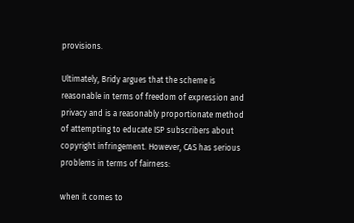provisions.

Ultimately, Bridy argues that the scheme is reasonable in terms of freedom of expression and privacy and is a reasonably proportionate method of attempting to educate ISP subscribers about copyright infringement. However, CAS has serious problems in terms of fairness:

when it comes to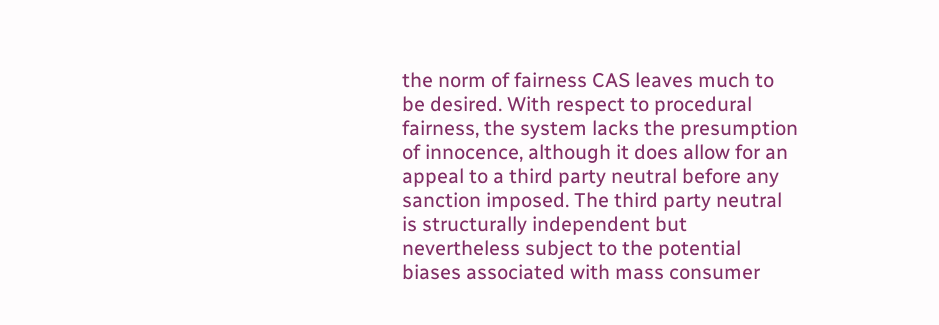the norm of fairness CAS leaves much to be desired. With respect to procedural fairness, the system lacks the presumption of innocence, although it does allow for an appeal to a third party neutral before any sanction imposed. The third party neutral is structurally independent but nevertheless subject to the potential biases associated with mass consumer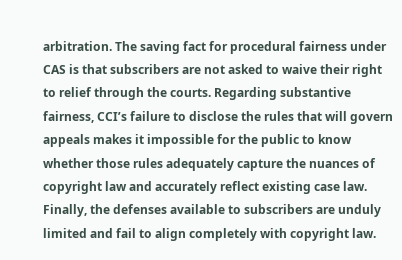arbitration. The saving fact for procedural fairness under CAS is that subscribers are not asked to waive their right to relief through the courts. Regarding substantive fairness, CCI’s failure to disclose the rules that will govern appeals makes it impossible for the public to know whether those rules adequately capture the nuances of copyright law and accurately reflect existing case law. Finally, the defenses available to subscribers are unduly limited and fail to align completely with copyright law.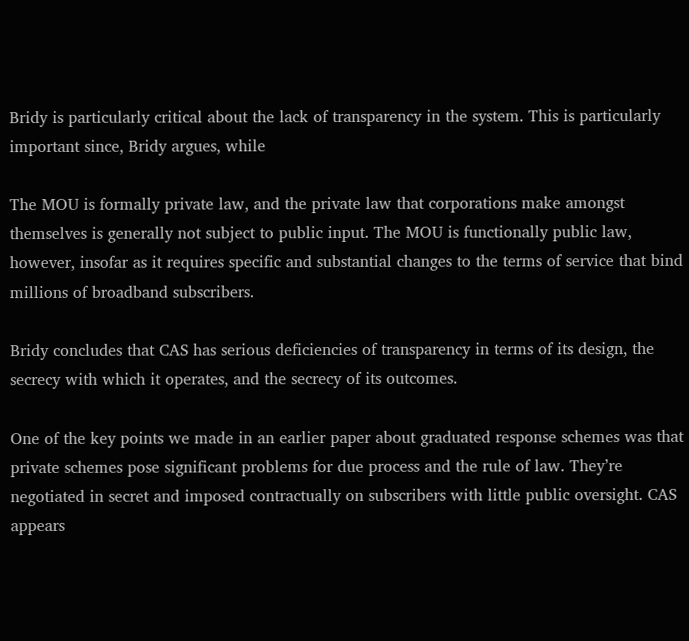Bridy is particularly critical about the lack of transparency in the system. This is particularly important since, Bridy argues, while

The MOU is formally private law, and the private law that corporations make amongst
themselves is generally not subject to public input. The MOU is functionally public law,
however, insofar as it requires specific and substantial changes to the terms of service that bind
millions of broadband subscribers.

Bridy concludes that CAS has serious deficiencies of transparency in terms of its design, the secrecy with which it operates, and the secrecy of its outcomes.

One of the key points we made in an earlier paper about graduated response schemes was that private schemes pose significant problems for due process and the rule of law. They’re negotiated in secret and imposed contractually on subscribers with little public oversight. CAS appears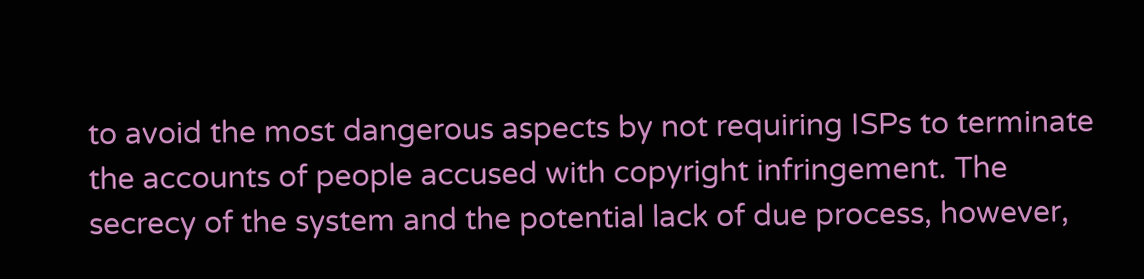to avoid the most dangerous aspects by not requiring ISPs to terminate the accounts of people accused with copyright infringement. The secrecy of the system and the potential lack of due process, however,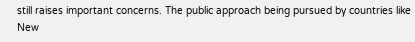still raises important concerns. The public approach being pursued by countries like New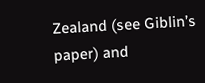Zealand (see Giblin’s paper) and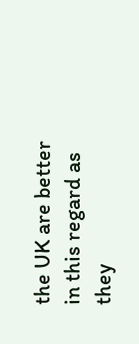the UK are better in this regard as they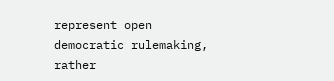represent open democratic rulemaking, rather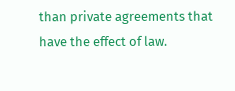than private agreements that have the effect of law.